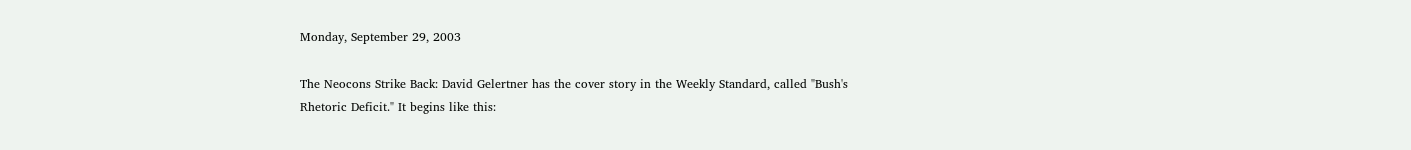Monday, September 29, 2003

The Neocons Strike Back: David Gelertner has the cover story in the Weekly Standard, called "Bush's Rhetoric Deficit." It begins like this: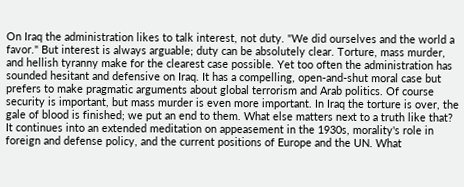On Iraq the administration likes to talk interest, not duty. "We did ourselves and the world a favor." But interest is always arguable; duty can be absolutely clear. Torture, mass murder, and hellish tyranny make for the clearest case possible. Yet too often the administration has sounded hesitant and defensive on Iraq. It has a compelling, open-and-shut moral case but prefers to make pragmatic arguments about global terrorism and Arab politics. Of course security is important, but mass murder is even more important. In Iraq the torture is over, the gale of blood is finished; we put an end to them. What else matters next to a truth like that?
It continues into an extended meditation on appeasement in the 1930s, morality's role in foreign and defense policy, and the current positions of Europe and the UN. What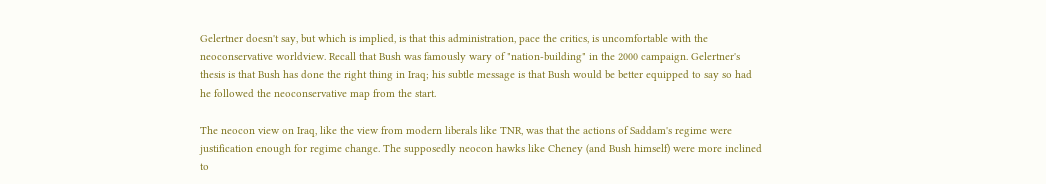Gelertner doesn't say, but which is implied, is that this administration, pace the critics, is uncomfortable with the neoconservative worldview. Recall that Bush was famously wary of "nation-building" in the 2000 campaign. Gelertner's thesis is that Bush has done the right thing in Iraq; his subtle message is that Bush would be better equipped to say so had he followed the neoconservative map from the start.

The neocon view on Iraq, like the view from modern liberals like TNR, was that the actions of Saddam's regime were justification enough for regime change. The supposedly neocon hawks like Cheney (and Bush himself) were more inclined to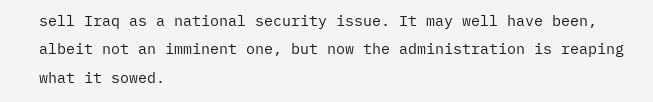sell Iraq as a national security issue. It may well have been, albeit not an imminent one, but now the administration is reaping what it sowed.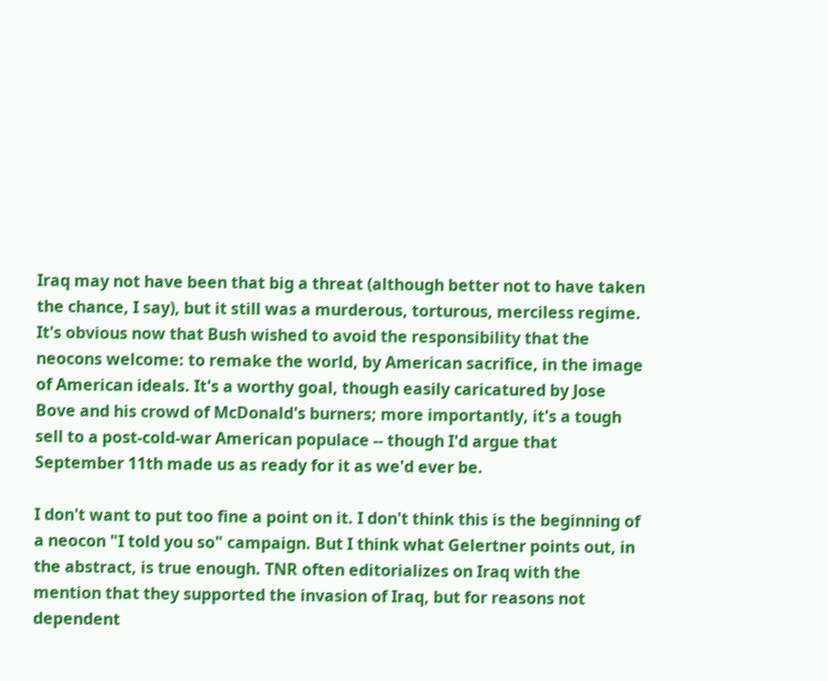Iraq may not have been that big a threat (although better not to have taken the chance, I say), but it still was a murderous, torturous, merciless regime. It's obvious now that Bush wished to avoid the responsibility that the neocons welcome: to remake the world, by American sacrifice, in the image of American ideals. It's a worthy goal, though easily caricatured by Jose Bove and his crowd of McDonald's burners; more importantly, it's a tough sell to a post-cold-war American populace -- though I'd argue that September 11th made us as ready for it as we'd ever be.

I don't want to put too fine a point on it. I don't think this is the beginning of a neocon "I told you so" campaign. But I think what Gelertner points out, in the abstract, is true enough. TNR often editorializes on Iraq with the mention that they supported the invasion of Iraq, but for reasons not dependent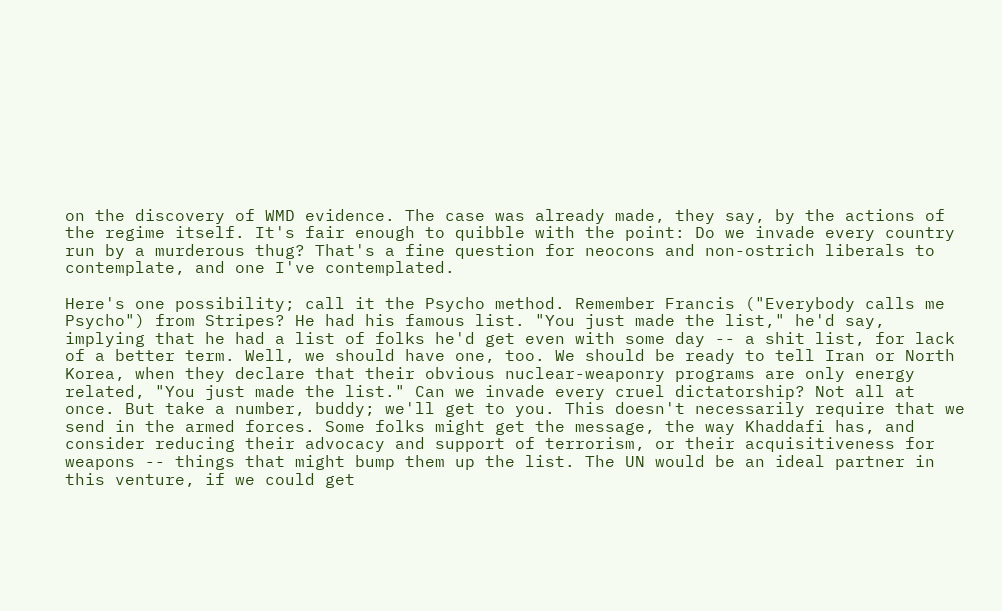on the discovery of WMD evidence. The case was already made, they say, by the actions of the regime itself. It's fair enough to quibble with the point: Do we invade every country run by a murderous thug? That's a fine question for neocons and non-ostrich liberals to contemplate, and one I've contemplated.

Here's one possibility; call it the Psycho method. Remember Francis ("Everybody calls me Psycho") from Stripes? He had his famous list. "You just made the list," he'd say, implying that he had a list of folks he'd get even with some day -- a shit list, for lack of a better term. Well, we should have one, too. We should be ready to tell Iran or North Korea, when they declare that their obvious nuclear-weaponry programs are only energy related, "You just made the list." Can we invade every cruel dictatorship? Not all at once. But take a number, buddy; we'll get to you. This doesn't necessarily require that we send in the armed forces. Some folks might get the message, the way Khaddafi has, and consider reducing their advocacy and support of terrorism, or their acquisitiveness for weapons -- things that might bump them up the list. The UN would be an ideal partner in this venture, if we could get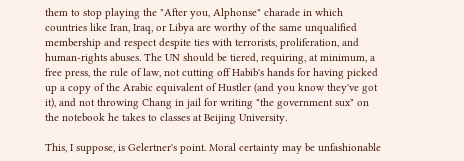them to stop playing the "After you, Alphonse" charade in which countries like Iran, Iraq, or Libya are worthy of the same unqualified membership and respect despite ties with terrorists, proliferation, and human-rights abuses. The UN should be tiered, requiring, at minimum, a free press, the rule of law, not cutting off Habib's hands for having picked up a copy of the Arabic equivalent of Hustler (and you know they've got it), and not throwing Chang in jail for writing "the government sux" on the notebook he takes to classes at Beijing University.

This, I suppose, is Gelertner's point. Moral certainty may be unfashionable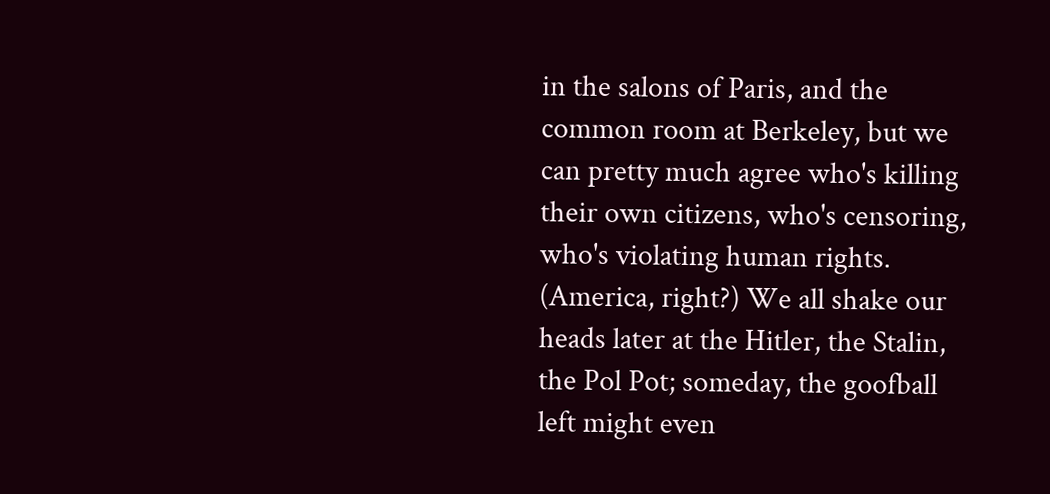in the salons of Paris, and the common room at Berkeley, but we can pretty much agree who's killing their own citizens, who's censoring, who's violating human rights. (America, right?) We all shake our heads later at the Hitler, the Stalin, the Pol Pot; someday, the goofball left might even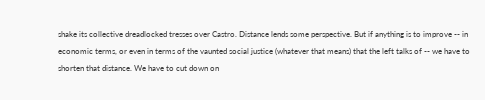shake its collective dreadlocked tresses over Castro. Distance lends some perspective. But if anything is to improve -- in economic terms, or even in terms of the vaunted social justice (whatever that means) that the left talks of -- we have to shorten that distance. We have to cut down on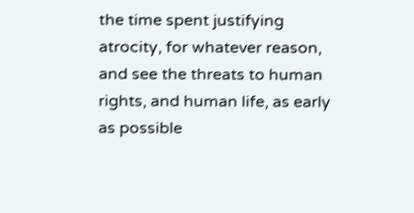the time spent justifying atrocity, for whatever reason, and see the threats to human rights, and human life, as early as possible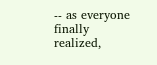-- as everyone finally realized,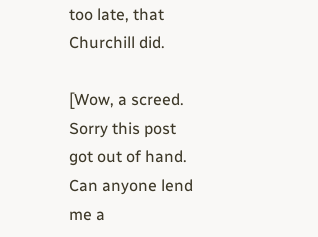too late, that Churchill did.

[Wow, a screed. Sorry this post got out of hand. Can anyone lend me a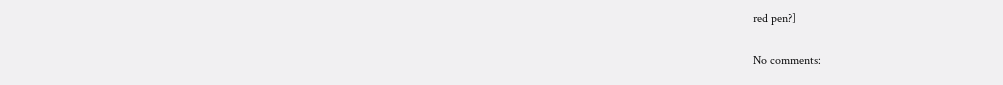red pen?]

No comments: